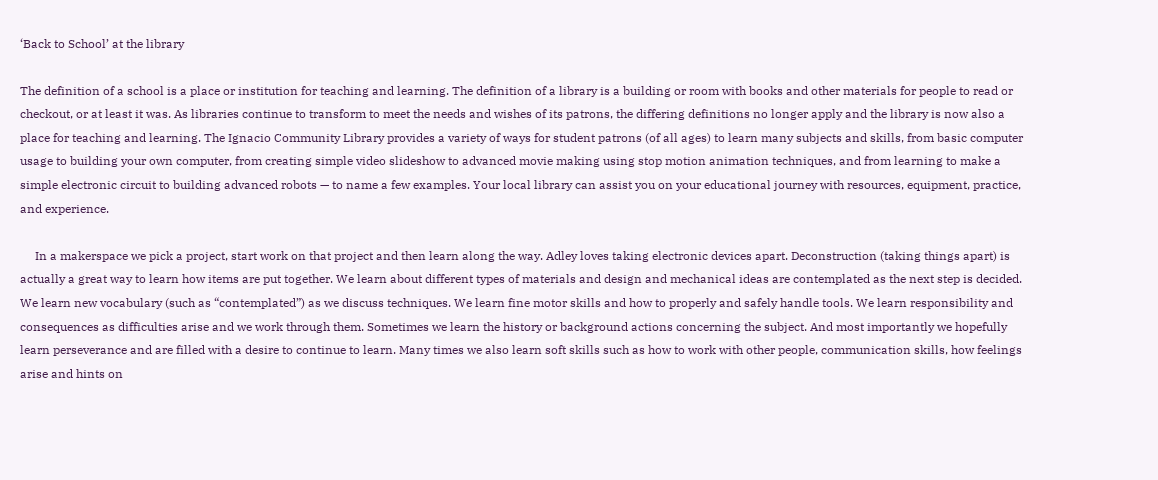‘Back to School’ at the library

The definition of a school is a place or institution for teaching and learning. The definition of a library is a building or room with books and other materials for people to read or checkout, or at least it was. As libraries continue to transform to meet the needs and wishes of its patrons, the differing definitions no longer apply and the library is now also a place for teaching and learning. The Ignacio Community Library provides a variety of ways for student patrons (of all ages) to learn many subjects and skills, from basic computer usage to building your own computer, from creating simple video slideshow to advanced movie making using stop motion animation techniques, and from learning to make a simple electronic circuit to building advanced robots — to name a few examples. Your local library can assist you on your educational journey with resources, equipment, practice, and experience.

     In a makerspace we pick a project, start work on that project and then learn along the way. Adley loves taking electronic devices apart. Deconstruction (taking things apart) is actually a great way to learn how items are put together. We learn about different types of materials and design and mechanical ideas are contemplated as the next step is decided. We learn new vocabulary (such as “contemplated”) as we discuss techniques. We learn fine motor skills and how to properly and safely handle tools. We learn responsibility and consequences as difficulties arise and we work through them. Sometimes we learn the history or background actions concerning the subject. And most importantly we hopefully learn perseverance and are filled with a desire to continue to learn. Many times we also learn soft skills such as how to work with other people, communication skills, how feelings arise and hints on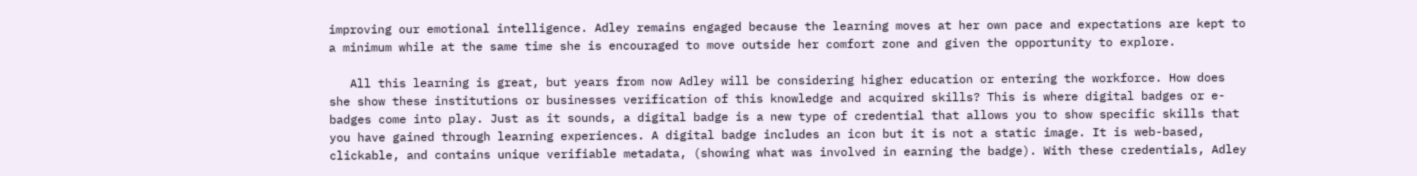improving our emotional intelligence. Adley remains engaged because the learning moves at her own pace and expectations are kept to a minimum while at the same time she is encouraged to move outside her comfort zone and given the opportunity to explore.

   All this learning is great, but years from now Adley will be considering higher education or entering the workforce. How does she show these institutions or businesses verification of this knowledge and acquired skills? This is where digital badges or e-badges come into play. Just as it sounds, a digital badge is a new type of credential that allows you to show specific skills that you have gained through learning experiences. A digital badge includes an icon but it is not a static image. It is web-based, clickable, and contains unique verifiable metadata, (showing what was involved in earning the badge). With these credentials, Adley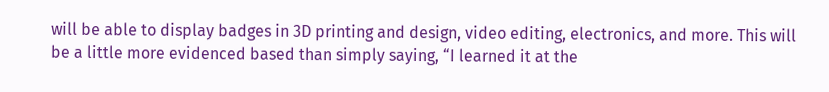will be able to display badges in 3D printing and design, video editing, electronics, and more. This will be a little more evidenced based than simply saying, “I learned it at the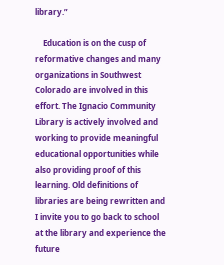library.”

    Education is on the cusp of reformative changes and many organizations in Southwest Colorado are involved in this effort. The Ignacio Community Library is actively involved and working to provide meaningful educational opportunities while also providing proof of this learning. Old definitions of libraries are being rewritten and I invite you to go back to school at the library and experience the future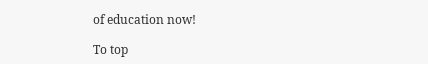of education now!

To top